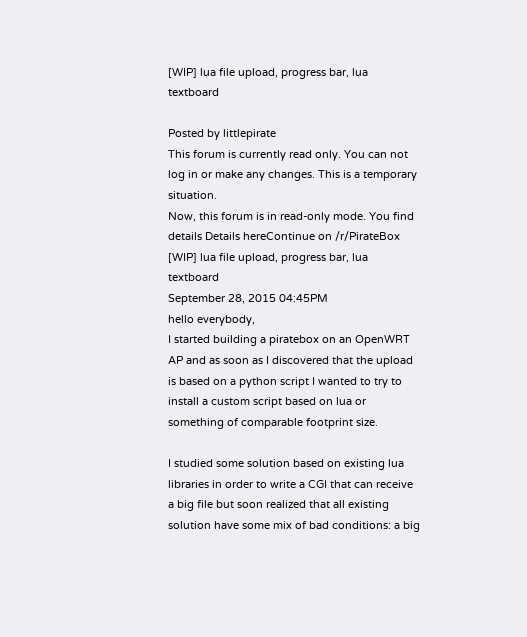[WIP] lua file upload, progress bar, lua textboard

Posted by littlepirate
This forum is currently read only. You can not log in or make any changes. This is a temporary situation.
Now, this forum is in read-only mode. You find details Details hereContinue on /r/PirateBox
[WIP] lua file upload, progress bar, lua textboard
September 28, 2015 04:45PM
hello everybody,
I started building a piratebox on an OpenWRT AP and as soon as I discovered that the upload is based on a python script I wanted to try to install a custom script based on lua or something of comparable footprint size.

I studied some solution based on existing lua libraries in order to write a CGI that can receive a big file but soon realized that all existing solution have some mix of bad conditions: a big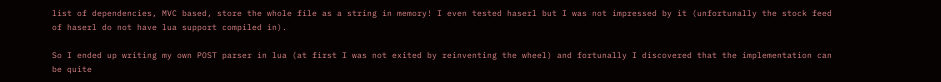list of dependencies, MVC based, store the whole file as a string in memory! I even tested haserl but I was not impressed by it (unfortunally the stock feed of haserl do not have lua support compiled in).

So I ended up writing my own POST parser in lua (at first I was not exited by reinventing the wheel) and fortunally I discovered that the implementation can be quite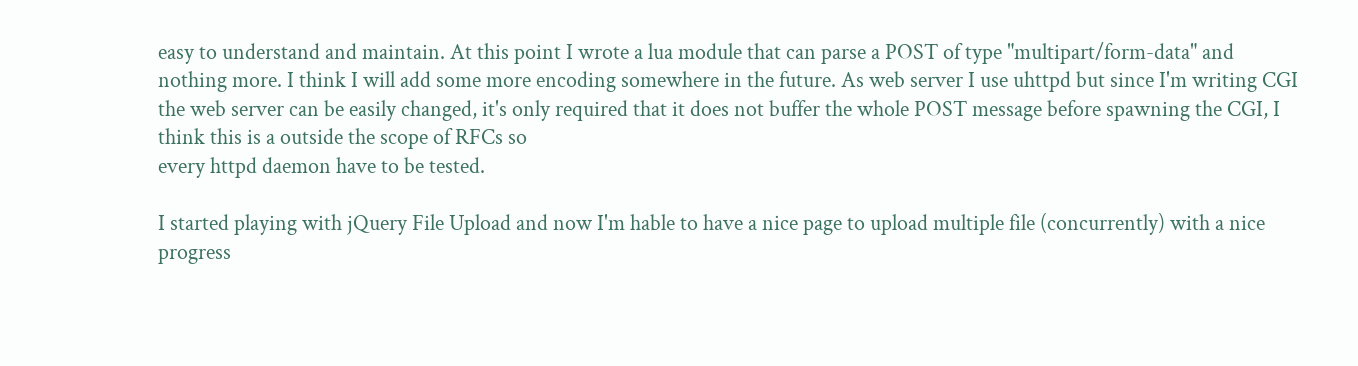easy to understand and maintain. At this point I wrote a lua module that can parse a POST of type "multipart/form-data" and nothing more. I think I will add some more encoding somewhere in the future. As web server I use uhttpd but since I'm writing CGI the web server can be easily changed, it's only required that it does not buffer the whole POST message before spawning the CGI, I think this is a outside the scope of RFCs so
every httpd daemon have to be tested.

I started playing with jQuery File Upload and now I'm hable to have a nice page to upload multiple file (concurrently) with a nice progress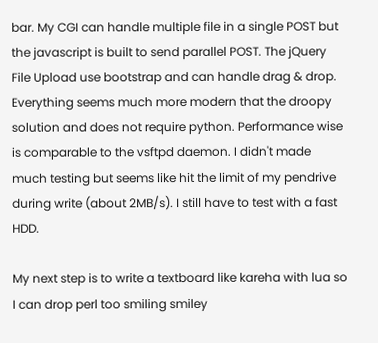bar. My CGI can handle multiple file in a single POST but the javascript is built to send parallel POST. The jQuery File Upload use bootstrap and can handle drag & drop. Everything seems much more modern that the droopy solution and does not require python. Performance wise is comparable to the vsftpd daemon. I didn't made much testing but seems like hit the limit of my pendrive during write (about 2MB/s). I still have to test with a fast HDD.

My next step is to write a textboard like kareha with lua so I can drop perl too smiling smiley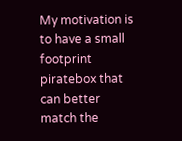My motivation is to have a small footprint piratebox that can better match the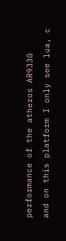performance of the atheros AR9330
and on this platform I only see lua, c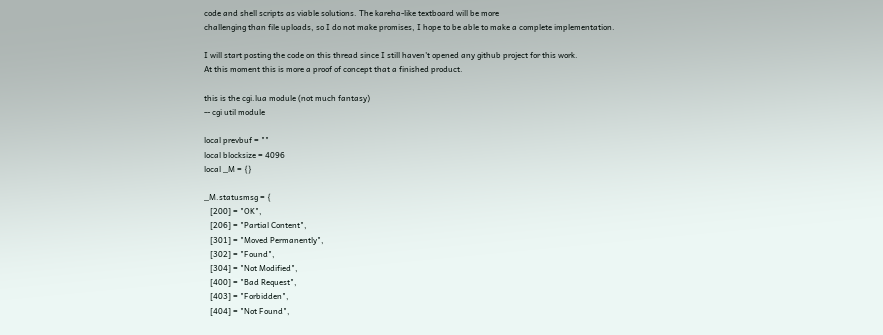code and shell scripts as viable solutions. The kareha-like textboard will be more
challenging than file uploads, so I do not make promises, I hope to be able to make a complete implementation.

I will start posting the code on this thread since I still haven't opened any github project for this work.
At this moment this is more a proof of concept that a finished product.

this is the cgi.lua module (not much fantasy)
-- cgi util module

local prevbuf = ""
local blocksize = 4096
local _M = {}

_M.statusmsg = {
   [200] = "OK",
   [206] = "Partial Content",
   [301] = "Moved Permanently",
   [302] = "Found",
   [304] = "Not Modified",
   [400] = "Bad Request",
   [403] = "Forbidden",
   [404] = "Not Found",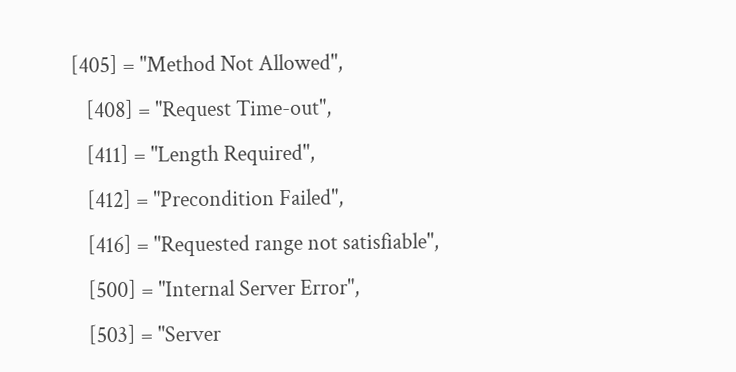[405] = "Method Not Allowed",
   [408] = "Request Time-out",
   [411] = "Length Required",
   [412] = "Precondition Failed",
   [416] = "Requested range not satisfiable",
   [500] = "Internal Server Error",
   [503] = "Server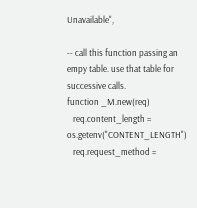Unavailable",

-- call this function passing an empy table. use that table for successive calls.
function _M.new(req)
   req.content_length = os.getenv("CONTENT_LENGTH")
   req.request_method =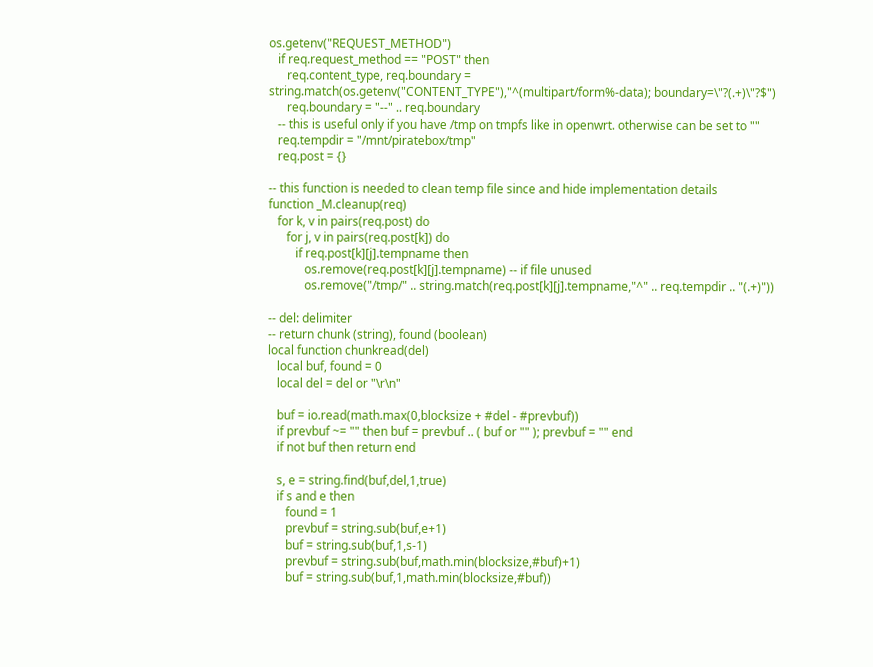os.getenv("REQUEST_METHOD")
   if req.request_method == "POST" then
      req.content_type, req.boundary = string.match(os.getenv("CONTENT_TYPE"),"^(multipart/form%-data); boundary=\"?(.+)\"?$")
      req.boundary = "--" .. req.boundary
   -- this is useful only if you have /tmp on tmpfs like in openwrt. otherwise can be set to ""
   req.tempdir = "/mnt/piratebox/tmp"
   req.post = {}

-- this function is needed to clean temp file since and hide implementation details
function _M.cleanup(req)
   for k, v in pairs(req.post) do
      for j, v in pairs(req.post[k]) do
         if req.post[k][j].tempname then
            os.remove(req.post[k][j].tempname) -- if file unused
            os.remove("/tmp/" .. string.match(req.post[k][j].tempname,"^" .. req.tempdir .. "(.+)"))

-- del: delimiter
-- return chunk (string), found (boolean)
local function chunkread(del)
   local buf, found = 0
   local del = del or "\r\n"

   buf = io.read(math.max(0,blocksize + #del - #prevbuf))
   if prevbuf ~= "" then buf = prevbuf .. ( buf or "" ); prevbuf = "" end
   if not buf then return end

   s, e = string.find(buf,del,1,true)
   if s and e then
      found = 1
      prevbuf = string.sub(buf,e+1)
      buf = string.sub(buf,1,s-1)
      prevbuf = string.sub(buf,math.min(blocksize,#buf)+1)
      buf = string.sub(buf,1,math.min(blocksize,#buf))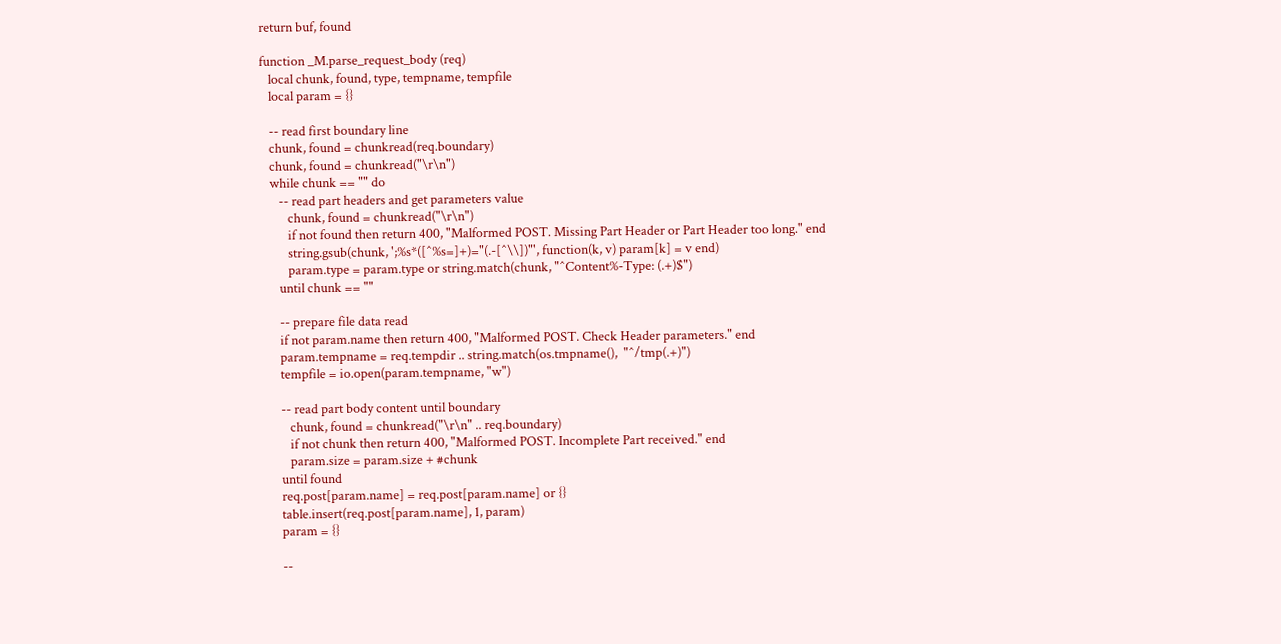return buf, found

function _M.parse_request_body (req)
   local chunk, found, type, tempname, tempfile
   local param = {}

   -- read first boundary line
   chunk, found = chunkread(req.boundary)
   chunk, found = chunkread("\r\n")
   while chunk == "" do
      -- read part headers and get parameters value
         chunk, found = chunkread("\r\n")
         if not found then return 400, "Malformed POST. Missing Part Header or Part Header too long." end
         string.gsub(chunk, ';%s*([^%s=]+)="(.-[^\\])"', function(k, v) param[k] = v end)
         param.type = param.type or string.match(chunk, "^Content%-Type: (.+)$")
      until chunk == ""

      -- prepare file data read
      if not param.name then return 400, "Malformed POST. Check Header parameters." end
      param.tempname = req.tempdir .. string.match(os.tmpname(),  "^/tmp(.+)")
      tempfile = io.open(param.tempname, "w")

      -- read part body content until boundary
         chunk, found = chunkread("\r\n" .. req.boundary)
         if not chunk then return 400, "Malformed POST. Incomplete Part received." end
         param.size = param.size + #chunk
      until found
      req.post[param.name] = req.post[param.name] or {}
      table.insert(req.post[param.name], 1, param)
      param = {}

      --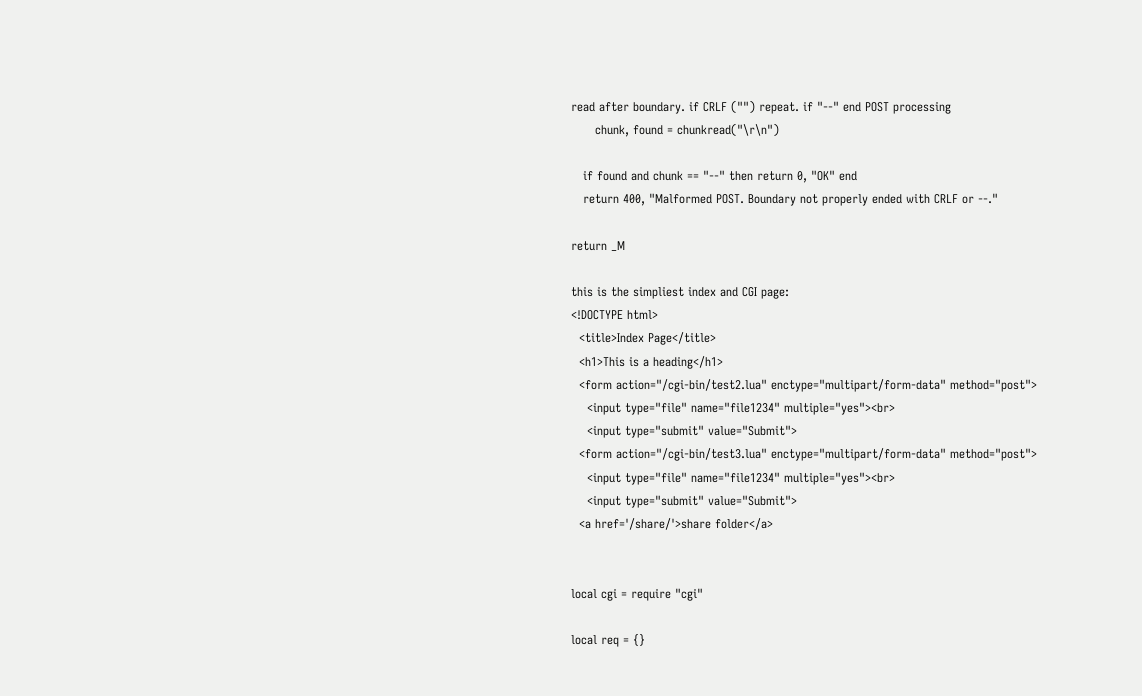read after boundary. if CRLF ("") repeat. if "--" end POST processing
      chunk, found = chunkread("\r\n")

   if found and chunk == "--" then return 0, "OK" end
   return 400, "Malformed POST. Boundary not properly ended with CRLF or --."

return _M

this is the simpliest index and CGI page:
<!DOCTYPE html>
  <title>Index Page</title>
  <h1>This is a heading</h1>
  <form action="/cgi-bin/test2.lua" enctype="multipart/form-data" method="post">
    <input type="file" name="file1234" multiple="yes"><br>
    <input type="submit" value="Submit">
  <form action="/cgi-bin/test3.lua" enctype="multipart/form-data" method="post">
    <input type="file" name="file1234" multiple="yes"><br>
    <input type="submit" value="Submit">
  <a href='/share/'>share folder</a>


local cgi = require "cgi"

local req = {}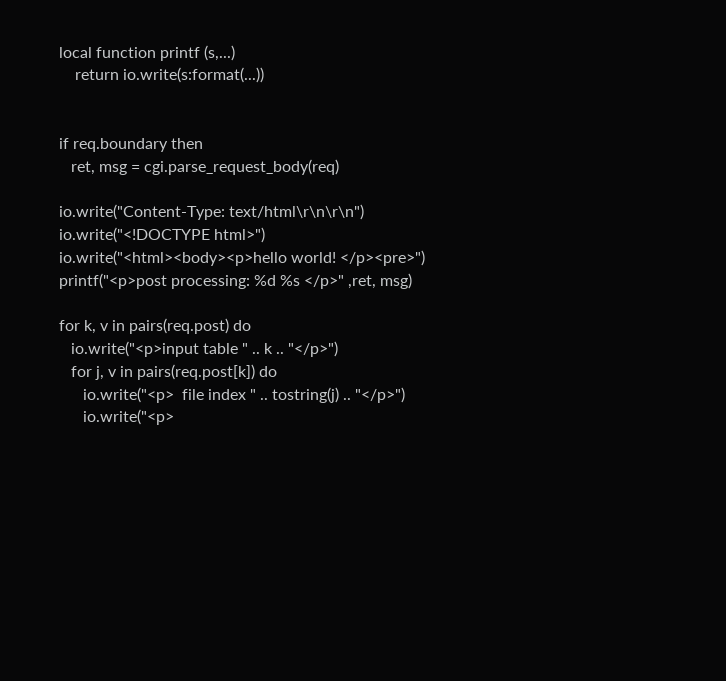local function printf (s,...)
    return io.write(s:format(...))


if req.boundary then
   ret, msg = cgi.parse_request_body(req)

io.write("Content-Type: text/html\r\n\r\n")
io.write("<!DOCTYPE html>")
io.write("<html><body><p>hello world! </p><pre>")
printf("<p>post processing: %d %s </p>" ,ret, msg)

for k, v in pairs(req.post) do
   io.write("<p>input table " .. k .. "</p>")
   for j, v in pairs(req.post[k]) do
      io.write("<p>  file index " .. tostring(j) .. "</p>")
      io.write("<p>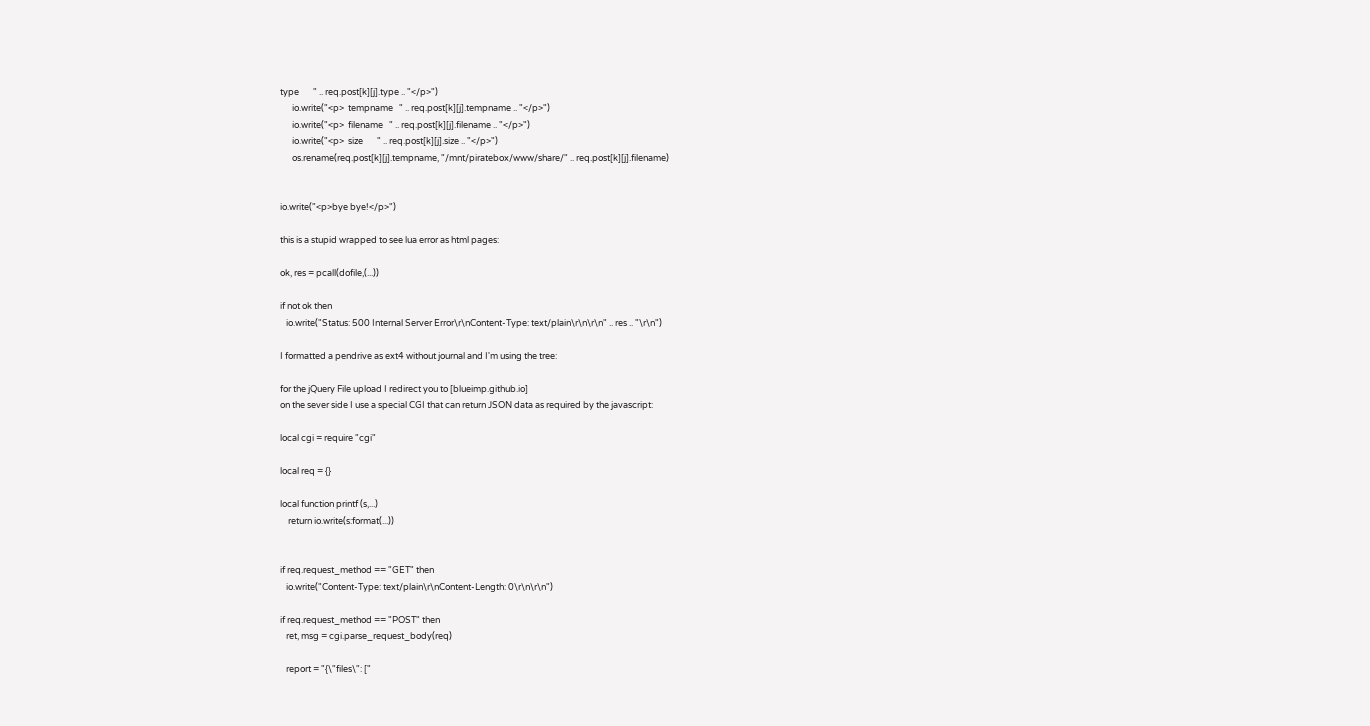type       " .. req.post[k][j].type .. "</p>")
      io.write("<p>  tempname   " .. req.post[k][j].tempname .. "</p>")
      io.write("<p>  filename   " .. req.post[k][j].filename .. "</p>")
      io.write("<p>  size       " .. req.post[k][j].size .. "</p>")
      os.rename(req.post[k][j].tempname, "/mnt/piratebox/www/share/" .. req.post[k][j].filename)


io.write("<p>bye bye!</p>")

this is a stupid wrapped to see lua error as html pages:

ok, res = pcall(dofile,(...))

if not ok then
   io.write("Status: 500 Internal Server Error\r\nContent-Type: text/plain\r\n\r\n" .. res .. "\r\n")

I formatted a pendrive as ext4 without journal and I'm using the tree:

for the jQuery File upload I redirect you to [blueimp.github.io]
on the sever side I use a special CGI that can return JSON data as required by the javascript:

local cgi = require "cgi"

local req = {}

local function printf (s,...)
    return io.write(s:format(...))


if req.request_method == "GET" then
   io.write("Content-Type: text/plain\r\nContent-Length: 0\r\n\r\n")

if req.request_method == "POST" then
   ret, msg = cgi.parse_request_body(req)

   report = "{\"files\": ["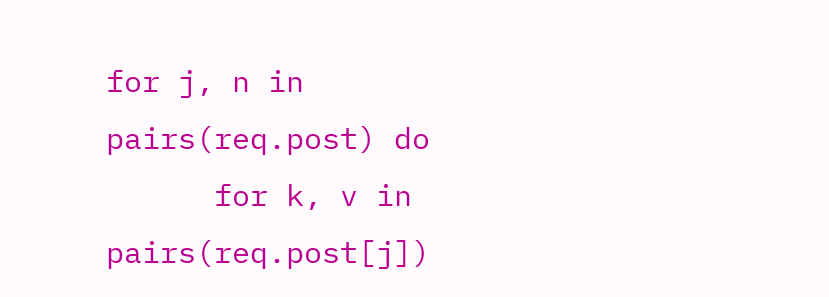for j, n in pairs(req.post) do
      for k, v in pairs(req.post[j])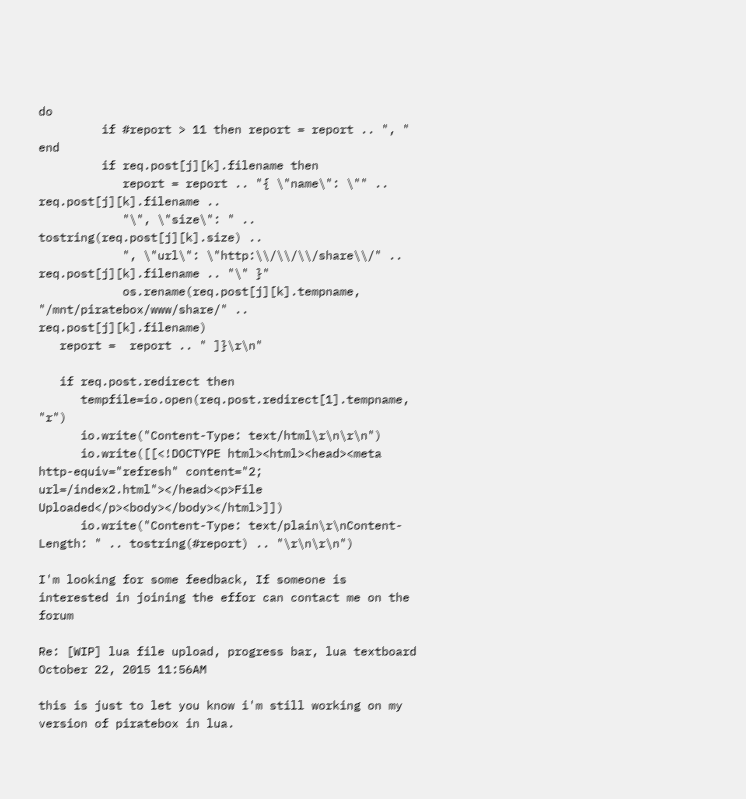do
         if #report > 11 then report = report .. ", " end
         if req.post[j][k].filename then
            report = report .. "{ \"name\": \"" .. req.post[j][k].filename ..
            "\", \"size\": " .. tostring(req.post[j][k].size) ..
            ", \"url\": \"http:\\/\\/\\/share\\/" .. req.post[j][k].filename .. "\" }"
            os.rename(req.post[j][k].tempname, "/mnt/piratebox/www/share/" .. req.post[j][k].filename)
   report =  report .. " ]}\r\n"

   if req.post.redirect then
      tempfile=io.open(req.post.redirect[1].tempname, "r")
      io.write("Content-Type: text/html\r\n\r\n")
      io.write([[<!DOCTYPE html><html><head><meta http-equiv="refresh" content="2; url=/index2.html"></head><p>File Uploaded</p><body></body></html>]])
      io.write("Content-Type: text/plain\r\nContent-Length: " .. tostring(#report) .. "\r\n\r\n")

I'm looking for some feedback, If someone is interested in joining the effor can contact me on the forum

Re: [WIP] lua file upload, progress bar, lua textboard
October 22, 2015 11:56AM

this is just to let you know i'm still working on my version of piratebox in lua.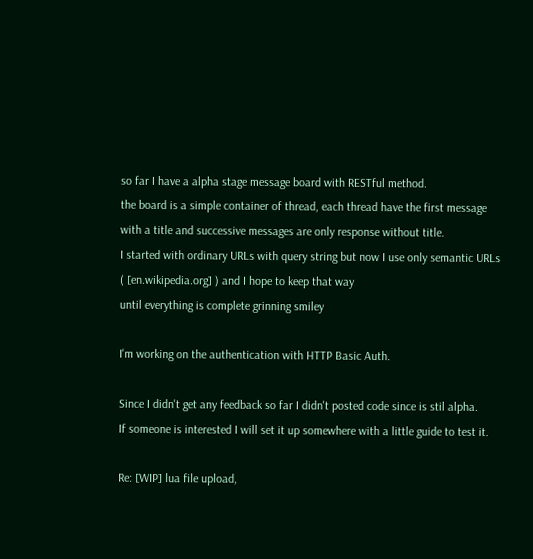so far I have a alpha stage message board with RESTful method.
the board is a simple container of thread, each thread have the first message
with a title and successive messages are only response without title.
I started with ordinary URLs with query string but now I use only semantic URLs
( [en.wikipedia.org] ) and I hope to keep that way
until everything is complete grinning smiley

I'm working on the authentication with HTTP Basic Auth.

Since I didn't get any feedback so far I didn't posted code since is stil alpha.
If someone is interested I will set it up somewhere with a little guide to test it.

Re: [WIP] lua file upload,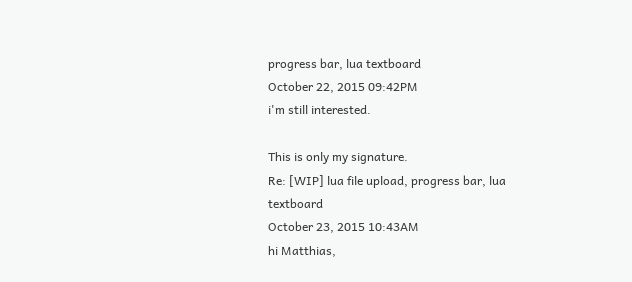progress bar, lua textboard
October 22, 2015 09:42PM
i'm still interested.

This is only my signature.
Re: [WIP] lua file upload, progress bar, lua textboard
October 23, 2015 10:43AM
hi Matthias,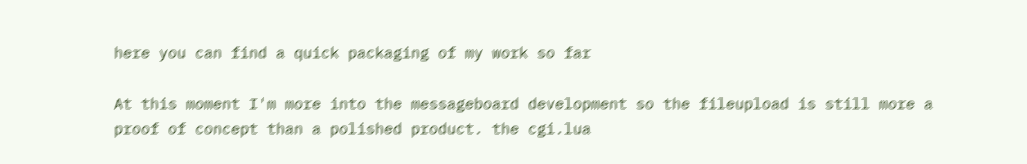here you can find a quick packaging of my work so far

At this moment I'm more into the messageboard development so the fileupload is still more a
proof of concept than a polished product. the cgi.lua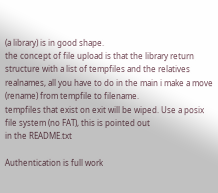(a library) is in good shape.
the concept of file upload is that the library return structure with a list of tempfiles and the relatives
realnames, all you have to do in the main i make a move (rename) from tempfile to filename.
tempfiles that exist on exit will be wiped. Use a posix file system (no FAT), this is pointed out
in the README.txt

Authentication is full work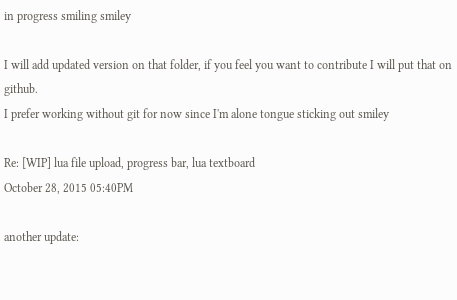in progress smiling smiley

I will add updated version on that folder, if you feel you want to contribute I will put that on github.
I prefer working without git for now since I'm alone tongue sticking out smiley

Re: [WIP] lua file upload, progress bar, lua textboard
October 28, 2015 05:40PM

another update: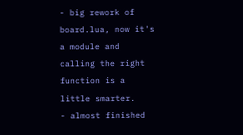- big rework of board.lua, now it's a module and calling the right
function is a little smarter.
- almost finished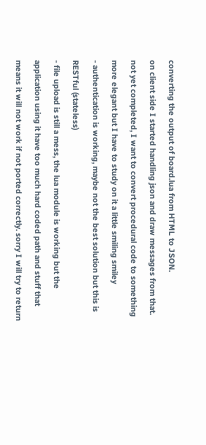converting the output of board.lua from HTML to JSON.
on client side I started handling json and draw messages from that.
not yet completed, I want to convert procedural code to something
more elegant but I have to study on it a little smiling smiley
- authentication is working, maybe not the best solution but this is
RESTful (stateless)
- file upload is still a mess, the lua module is working but the
application using it have too much hard coded path and stuff that
means it will not work if not ported correctly. sorry I will try to return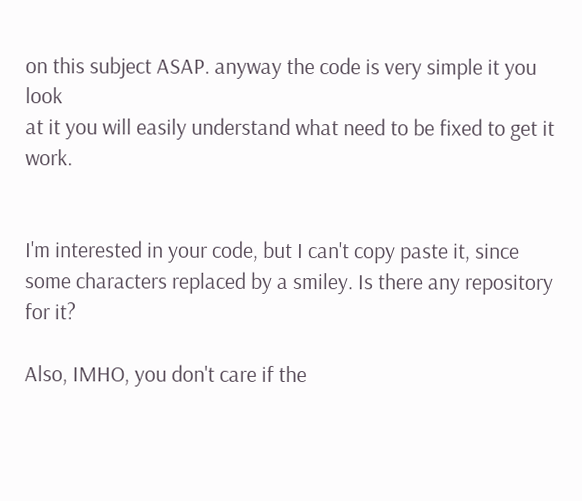on this subject ASAP. anyway the code is very simple it you look
at it you will easily understand what need to be fixed to get it work.


I'm interested in your code, but I can't copy paste it, since some characters replaced by a smiley. Is there any repository for it?

Also, IMHO, you don't care if the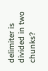delimiter is divided in two chunks?